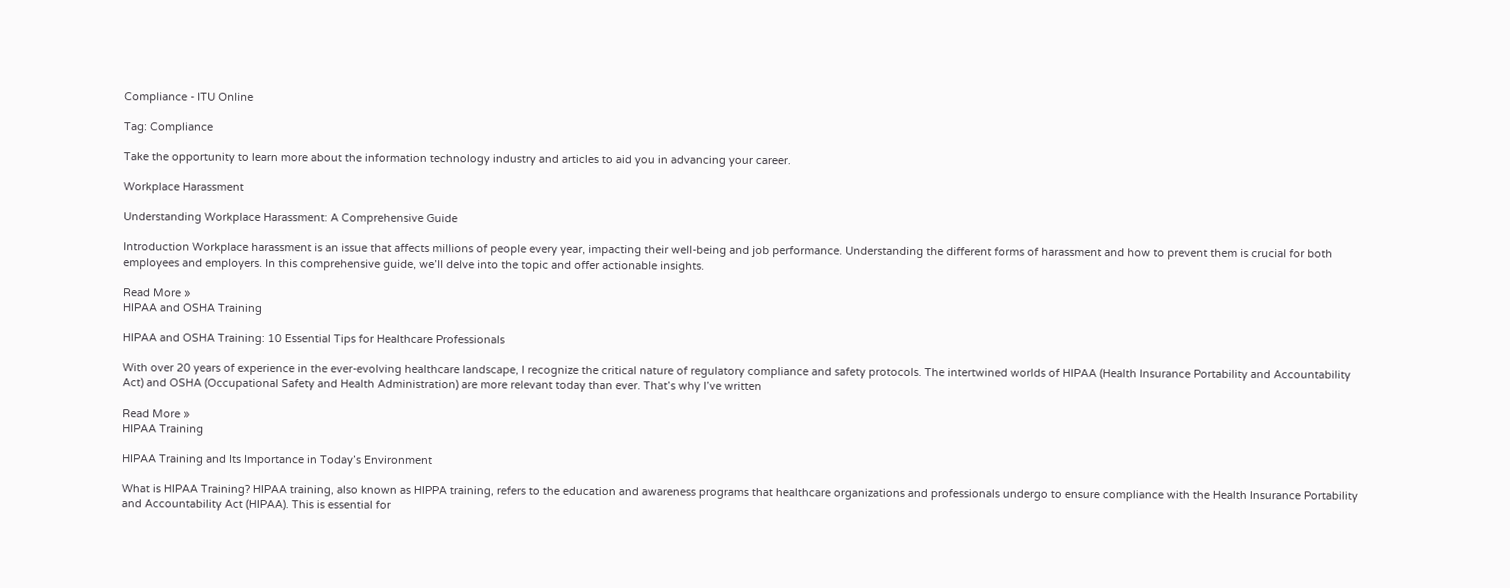Compliance - ITU Online

Tag: Compliance

Take the opportunity to learn more about the information technology industry and articles to aid you in advancing your career.

Workplace Harassment

Understanding Workplace Harassment: A Comprehensive Guide

Introduction Workplace harassment is an issue that affects millions of people every year, impacting their well-being and job performance. Understanding the different forms of harassment and how to prevent them is crucial for both employees and employers. In this comprehensive guide, we’ll delve into the topic and offer actionable insights.

Read More »
HIPAA and OSHA Training

HIPAA and OSHA Training: 10 Essential Tips for Healthcare Professionals

With over 20 years of experience in the ever-evolving healthcare landscape, I recognize the critical nature of regulatory compliance and safety protocols. The intertwined worlds of HIPAA (Health Insurance Portability and Accountability Act) and OSHA (Occupational Safety and Health Administration) are more relevant today than ever. That’s why I’ve written

Read More »
HIPAA Training

HIPAA Training and Its Importance in Today’s Environment

What is HIPAA Training? HIPAA training, also known as HIPPA training, refers to the education and awareness programs that healthcare organizations and professionals undergo to ensure compliance with the Health Insurance Portability and Accountability Act (HIPAA). This is essential for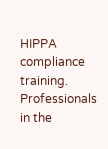HIPPA compliance training. Professionals in the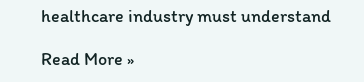healthcare industry must understand

Read More »